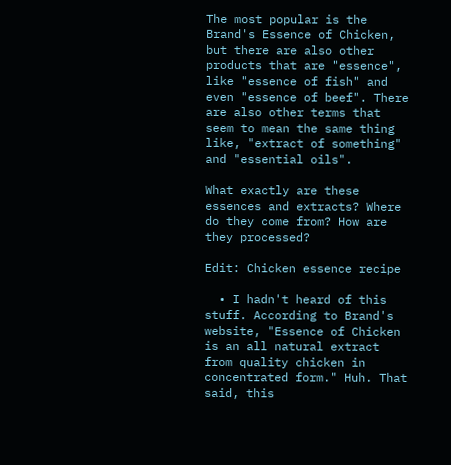The most popular is the Brand's Essence of Chicken, but there are also other products that are "essence", like "essence of fish" and even "essence of beef". There are also other terms that seem to mean the same thing like, "extract of something" and "essential oils".

What exactly are these essences and extracts? Where do they come from? How are they processed?

Edit: Chicken essence recipe

  • I hadn't heard of this stuff. According to Brand's website, "Essence of Chicken is an all natural extract from quality chicken in concentrated form." Huh. That said, this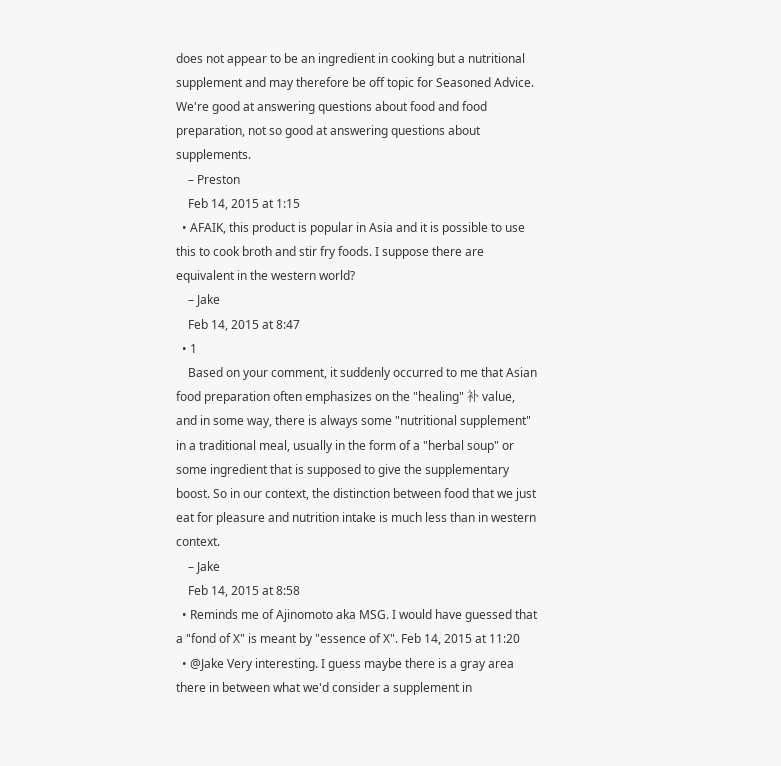does not appear to be an ingredient in cooking but a nutritional supplement and may therefore be off topic for Seasoned Advice. We're good at answering questions about food and food preparation, not so good at answering questions about supplements.
    – Preston
    Feb 14, 2015 at 1:15
  • AFAIK, this product is popular in Asia and it is possible to use this to cook broth and stir fry foods. I suppose there are equivalent in the western world?
    – Jake
    Feb 14, 2015 at 8:47
  • 1
    Based on your comment, it suddenly occurred to me that Asian food preparation often emphasizes on the "healing" 补 value, and in some way, there is always some "nutritional supplement" in a traditional meal, usually in the form of a "herbal soup" or some ingredient that is supposed to give the supplementary boost. So in our context, the distinction between food that we just eat for pleasure and nutrition intake is much less than in western context.
    – Jake
    Feb 14, 2015 at 8:58
  • Reminds me of Ajinomoto aka MSG. I would have guessed that a "fond of X" is meant by "essence of X". Feb 14, 2015 at 11:20
  • @Jake Very interesting. I guess maybe there is a gray area there in between what we'd consider a supplement in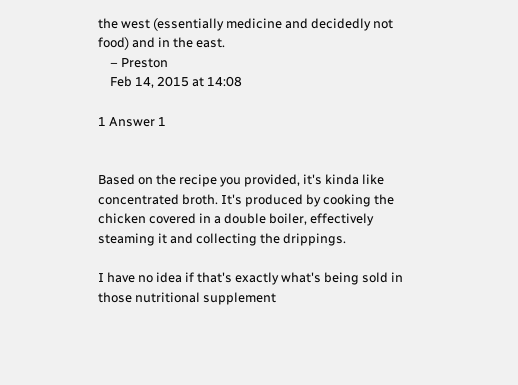the west (essentially medicine and decidedly not food) and in the east.
    – Preston
    Feb 14, 2015 at 14:08

1 Answer 1


Based on the recipe you provided, it's kinda like concentrated broth. It's produced by cooking the chicken covered in a double boiler, effectively steaming it and collecting the drippings.

I have no idea if that's exactly what's being sold in those nutritional supplement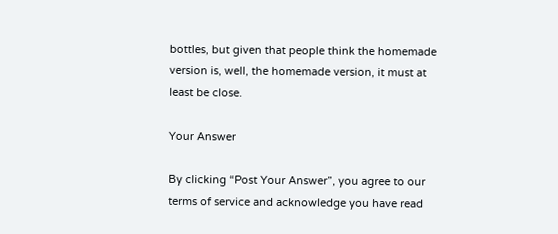bottles, but given that people think the homemade version is, well, the homemade version, it must at least be close.

Your Answer

By clicking “Post Your Answer”, you agree to our terms of service and acknowledge you have read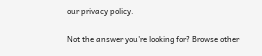our privacy policy.

Not the answer you're looking for? Browse other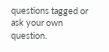questions tagged or ask your own question.